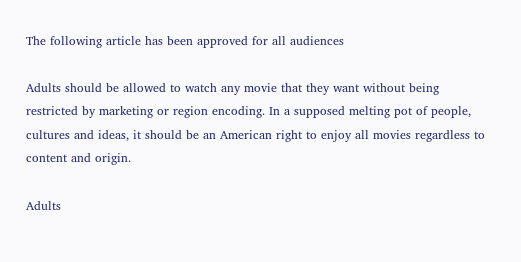The following article has been approved for all audiences

Adults should be allowed to watch any movie that they want without being restricted by marketing or region encoding. In a supposed melting pot of people, cultures and ideas, it should be an American right to enjoy all movies regardless to content and origin.

Adults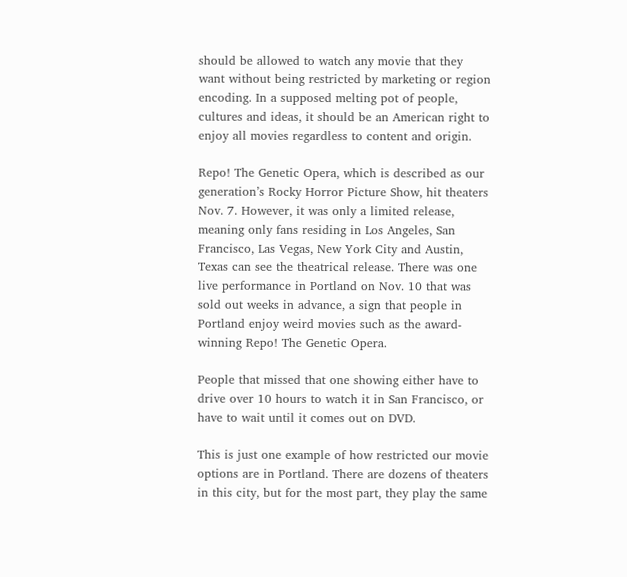should be allowed to watch any movie that they want without being restricted by marketing or region encoding. In a supposed melting pot of people, cultures and ideas, it should be an American right to enjoy all movies regardless to content and origin.

Repo! The Genetic Opera, which is described as our generation’s Rocky Horror Picture Show, hit theaters Nov. 7. However, it was only a limited release, meaning only fans residing in Los Angeles, San Francisco, Las Vegas, New York City and Austin, Texas can see the theatrical release. There was one live performance in Portland on Nov. 10 that was sold out weeks in advance, a sign that people in Portland enjoy weird movies such as the award-winning Repo! The Genetic Opera.

People that missed that one showing either have to drive over 10 hours to watch it in San Francisco, or have to wait until it comes out on DVD.

This is just one example of how restricted our movie options are in Portland. There are dozens of theaters in this city, but for the most part, they play the same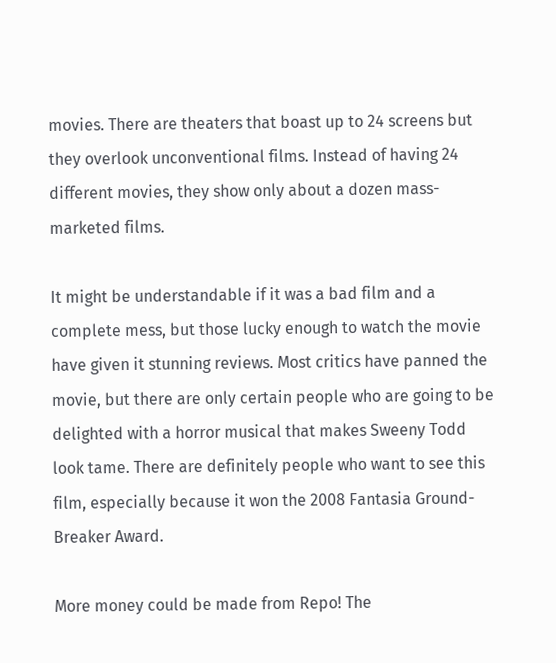movies. There are theaters that boast up to 24 screens but they overlook unconventional films. Instead of having 24 different movies, they show only about a dozen mass-marketed films.

It might be understandable if it was a bad film and a complete mess, but those lucky enough to watch the movie have given it stunning reviews. Most critics have panned the movie, but there are only certain people who are going to be delighted with a horror musical that makes Sweeny Todd look tame. There are definitely people who want to see this film, especially because it won the 2008 Fantasia Ground-Breaker Award.

More money could be made from Repo! The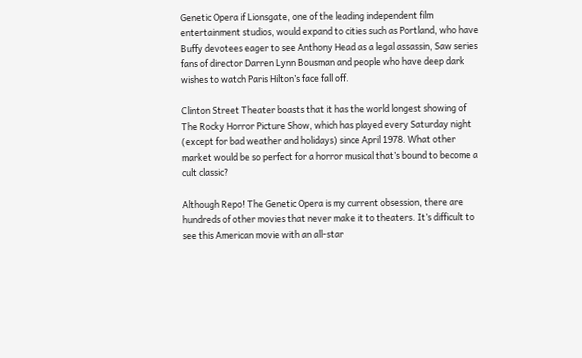Genetic Opera if Lionsgate, one of the leading independent film entertainment studios, would expand to cities such as Portland, who have Buffy devotees eager to see Anthony Head as a legal assassin, Saw series fans of director Darren Lynn Bousman and people who have deep dark wishes to watch Paris Hilton’s face fall off.

Clinton Street Theater boasts that it has the world longest showing of The Rocky Horror Picture Show, which has played every Saturday night (except for bad weather and holidays) since April 1978. What other market would be so perfect for a horror musical that’s bound to become a cult classic?

Although Repo! The Genetic Opera is my current obsession, there are hundreds of other movies that never make it to theaters. It’s difficult to see this American movie with an all-star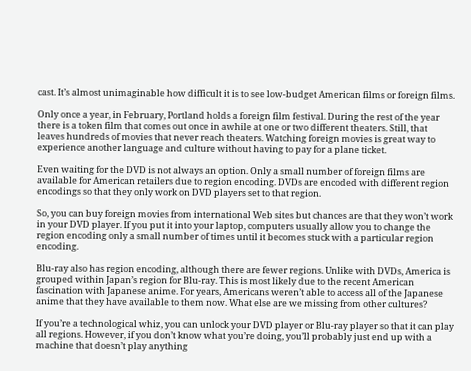cast. It’s almost unimaginable how difficult it is to see low-budget American films or foreign films.

Only once a year, in February, Portland holds a foreign film festival. During the rest of the year there is a token film that comes out once in awhile at one or two different theaters. Still, that leaves hundreds of movies that never reach theaters. Watching foreign movies is great way to experience another language and culture without having to pay for a plane ticket.

Even waiting for the DVD is not always an option. Only a small number of foreign films are available for American retailers due to region encoding. DVDs are encoded with different region encodings so that they only work on DVD players set to that region.

So, you can buy foreign movies from international Web sites but chances are that they won’t work in your DVD player. If you put it into your laptop, computers usually allow you to change the region encoding only a small number of times until it becomes stuck with a particular region encoding.

Blu-ray also has region encoding, although there are fewer regions. Unlike with DVDs, America is grouped within Japan’s region for Blu-ray. This is most likely due to the recent American fascination with Japanese anime. For years, Americans weren’t able to access all of the Japanese anime that they have available to them now. What else are we missing from other cultures?

If you’re a technological whiz, you can unlock your DVD player or Blu-ray player so that it can play all regions. However, if you don’t know what you’re doing, you’ll probably just end up with a machine that doesn’t play anything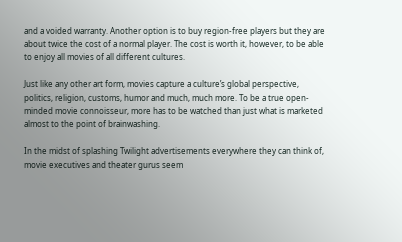and a voided warranty. Another option is to buy region-free players but they are about twice the cost of a normal player. The cost is worth it, however, to be able to enjoy all movies of all different cultures.

Just like any other art form, movies capture a culture’s global perspective, politics, religion, customs, humor and much, much more. To be a true open-minded movie connoisseur, more has to be watched than just what is marketed almost to the point of brainwashing.

In the midst of splashing Twilight advertisements everywhere they can think of, movie executives and theater gurus seem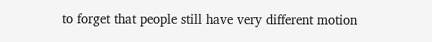to forget that people still have very different motion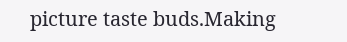picture taste buds.Making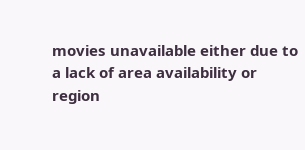movies unavailable either due to a lack of area availability or region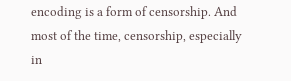encoding is a form of censorship. And most of the time, censorship, especially in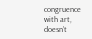congruence with art, doesn’t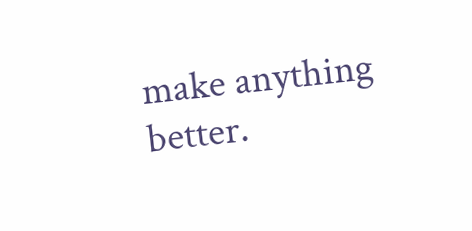make anything better.